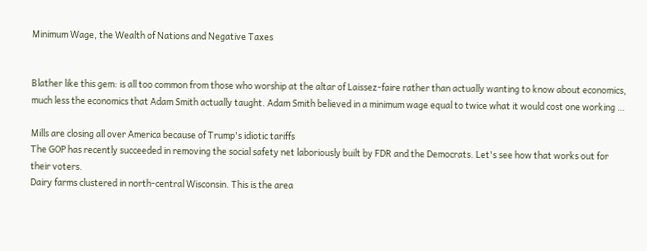Minimum Wage, the Wealth of Nations and Negative Taxes


Blather like this gem: is all too common from those who worship at the altar of Laissez-faire rather than actually wanting to know about economics, much less the economics that Adam Smith actually taught. Adam Smith believed in a minimum wage equal to twice what it would cost one working …

Mills are closing all over America because of Trump's idiotic tariffs
The GOP has recently succeeded in removing the social safety net laboriously built by FDR and the Democrats. Let's see how that works out for their voters.
Dairy farms clustered in north-central Wisconsin. This is the area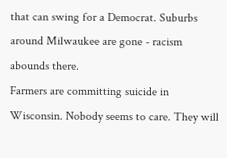that can swing for a Democrat. Suburbs around Milwaukee are gone - racism abounds there.
Farmers are committing suicide in Wisconsin. Nobody seems to care. They will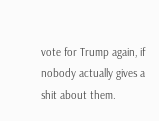vote for Trump again, if nobody actually gives a shit about them.